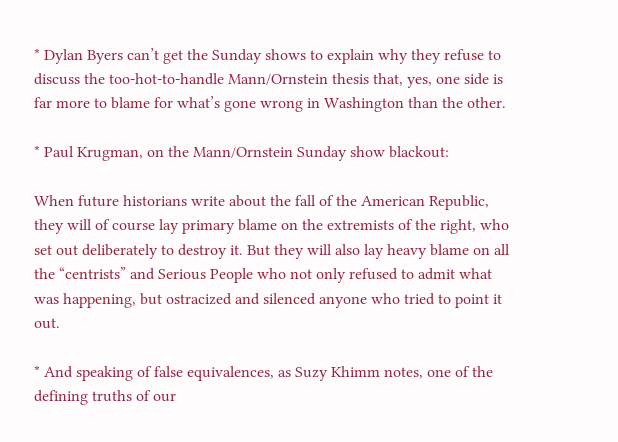* Dylan Byers can’t get the Sunday shows to explain why they refuse to discuss the too-hot-to-handle Mann/Ornstein thesis that, yes, one side is far more to blame for what’s gone wrong in Washington than the other.

* Paul Krugman, on the Mann/Ornstein Sunday show blackout:

When future historians write about the fall of the American Republic, they will of course lay primary blame on the extremists of the right, who set out deliberately to destroy it. But they will also lay heavy blame on all the “centrists” and Serious People who not only refused to admit what was happening, but ostracized and silenced anyone who tried to point it out.

* And speaking of false equivalences, as Suzy Khimm notes, one of the defining truths of our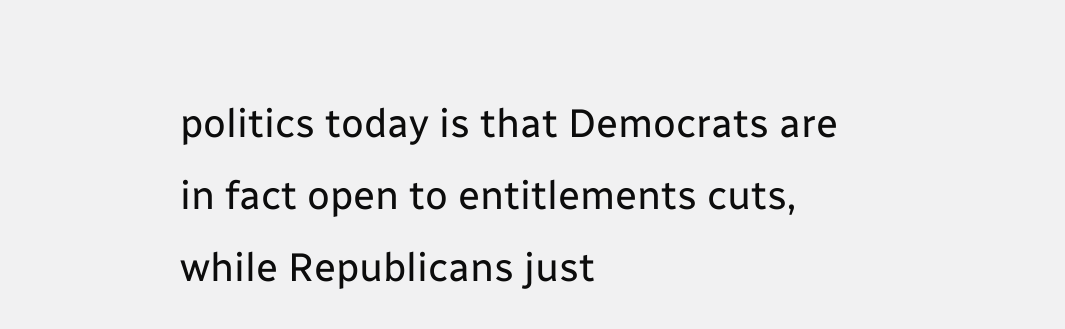politics today is that Democrats are in fact open to entitlements cuts, while Republicans just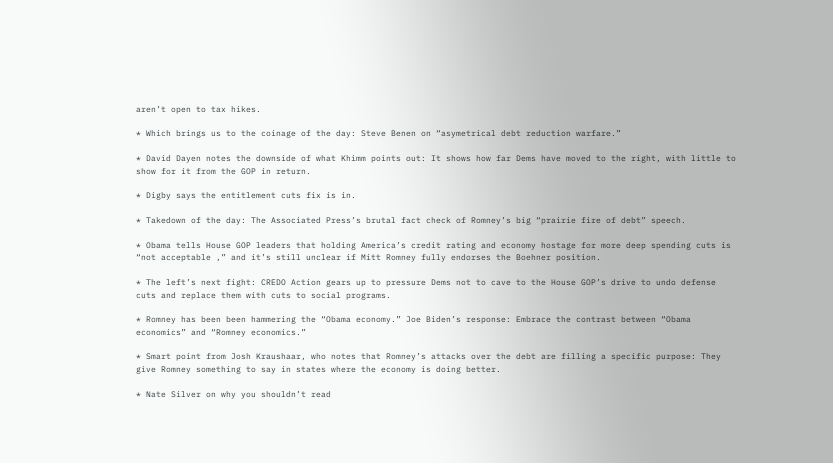aren’t open to tax hikes.

* Which brings us to the coinage of the day: Steve Benen on “asymetrical debt reduction warfare.”

* David Dayen notes the downside of what Khimm points out: It shows how far Dems have moved to the right, with little to show for it from the GOP in return.

* Digby says the entitlement cuts fix is in.

* Takedown of the day: The Associated Press’s brutal fact check of Romney’s big “prairie fire of debt” speech.

* Obama tells House GOP leaders that holding America’s credit rating and economy hostage for more deep spending cuts is “not acceptable ,” and it’s still unclear if Mitt Romney fully endorses the Boehner position.

* The left’s next fight: CREDO Action gears up to pressure Dems not to cave to the House GOP’s drive to undo defense cuts and replace them with cuts to social programs.

* Romney has been been hammering the “Obama economy.” Joe Biden’s response: Embrace the contrast between “Obama economics” and “Romney economics.”

* Smart point from Josh Kraushaar, who notes that Romney’s attacks over the debt are filling a specific purpose: They give Romney something to say in states where the economy is doing better.

* Nate Silver on why you shouldn’t read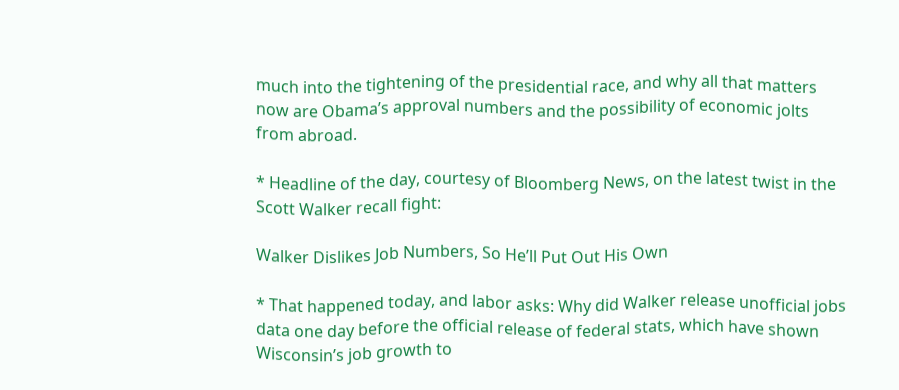much into the tightening of the presidential race, and why all that matters now are Obama’s approval numbers and the possibility of economic jolts from abroad.

* Headline of the day, courtesy of Bloomberg News, on the latest twist in the Scott Walker recall fight:

Walker Dislikes Job Numbers, So He’ll Put Out His Own

* That happened today, and labor asks: Why did Walker release unofficial jobs data one day before the official release of federal stats, which have shown Wisconsin’s job growth to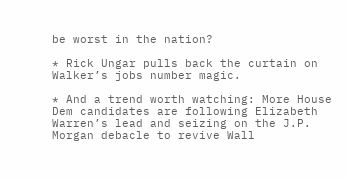be worst in the nation?

* Rick Ungar pulls back the curtain on Walker’s jobs number magic.

* And a trend worth watching: More House Dem candidates are following Elizabeth Warren’s lead and seizing on the J.P. Morgan debacle to revive Wall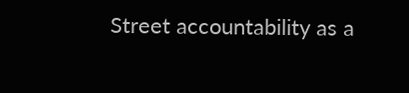Street accountability as a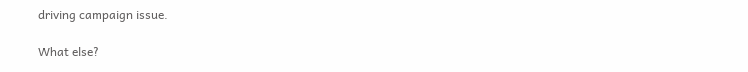driving campaign issue.

What else?